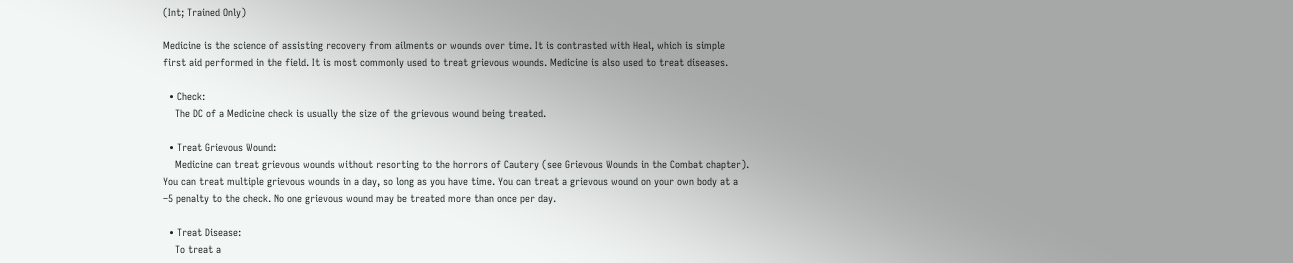(Int; Trained Only)

Medicine is the science of assisting recovery from ailments or wounds over time. It is contrasted with Heal, which is simple first aid performed in the field. It is most commonly used to treat grievous wounds. Medicine is also used to treat diseases.

  • Check:
    The DC of a Medicine check is usually the size of the grievous wound being treated.

  • Treat Grievous Wound:
    Medicine can treat grievous wounds without resorting to the horrors of Cautery (see Grievous Wounds in the Combat chapter). You can treat multiple grievous wounds in a day, so long as you have time. You can treat a grievous wound on your own body at a –5 penalty to the check. No one grievous wound may be treated more than once per day.

  • Treat Disease:
    To treat a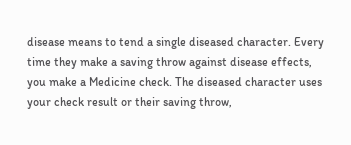disease means to tend a single diseased character. Every time they make a saving throw against disease effects, you make a Medicine check. The diseased character uses your check result or their saving throw,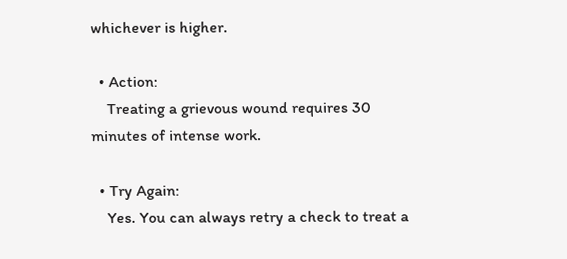whichever is higher.

  • Action:
    Treating a grievous wound requires 30 minutes of intense work.

  • Try Again:
    Yes. You can always retry a check to treat a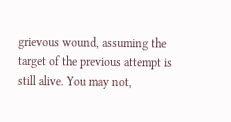grievous wound, assuming the target of the previous attempt is still alive. You may not,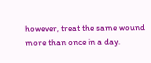however, treat the same wound more than once in a day.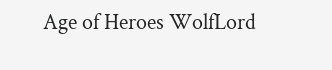Age of Heroes WolfLord